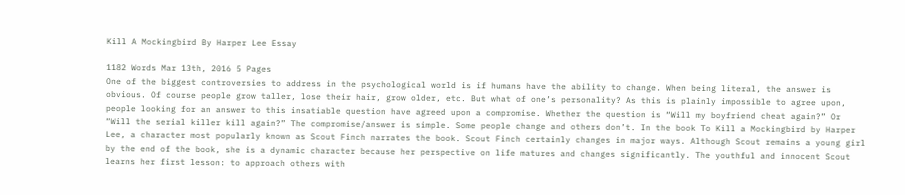Kill A Mockingbird By Harper Lee Essay

1182 Words Mar 13th, 2016 5 Pages
One of the biggest controversies to address in the psychological world is if humans have the ability to change. When being literal, the answer is obvious. Of course people grow taller, lose their hair, grow older, etc. But what of one’s personality? As this is plainly impossible to agree upon, people looking for an answer to this insatiable question have agreed upon a compromise. Whether the question is “Will my boyfriend cheat again?” Or “Will the serial killer kill again?” The compromise/answer is simple. Some people change and others don’t. In the book To Kill a Mockingbird by Harper Lee, a character most popularly known as Scout Finch narrates the book. Scout Finch certainly changes in major ways. Although Scout remains a young girl by the end of the book, she is a dynamic character because her perspective on life matures and changes significantly. The youthful and innocent Scout learns her first lesson: to approach others with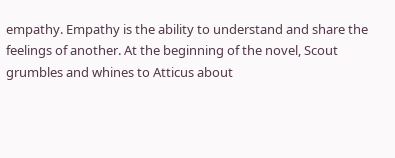empathy. Empathy is the ability to understand and share the feelings of another. At the beginning of the novel, Scout grumbles and whines to Atticus about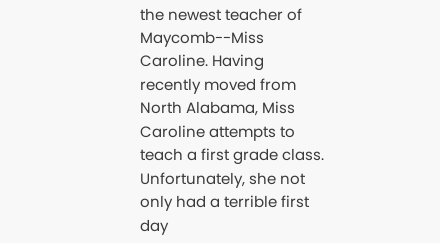the newest teacher of Maycomb--Miss Caroline. Having recently moved from North Alabama, Miss Caroline attempts to teach a first grade class. Unfortunately, she not only had a terrible first day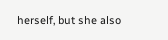herself, but she also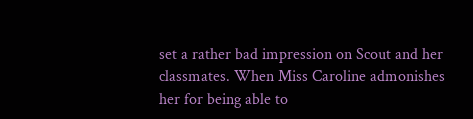set a rather bad impression on Scout and her classmates. When Miss Caroline admonishes her for being able to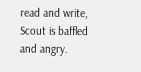read and write, Scout is baffled and angry.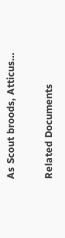As Scout broods, Atticus…

Related Documents